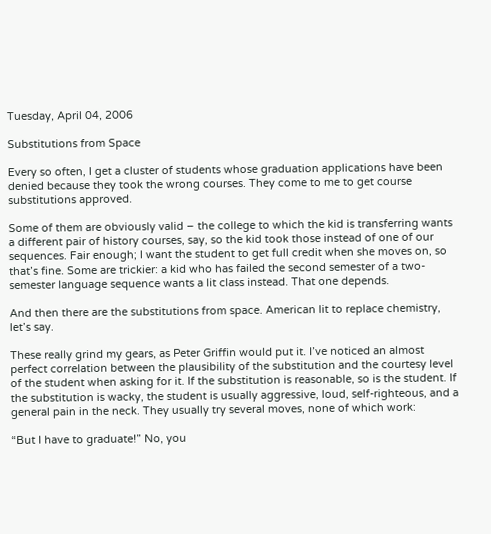Tuesday, April 04, 2006

Substitutions from Space

Every so often, I get a cluster of students whose graduation applications have been denied because they took the wrong courses. They come to me to get course substitutions approved.

Some of them are obviously valid – the college to which the kid is transferring wants a different pair of history courses, say, so the kid took those instead of one of our sequences. Fair enough; I want the student to get full credit when she moves on, so that’s fine. Some are trickier: a kid who has failed the second semester of a two-semester language sequence wants a lit class instead. That one depends.

And then there are the substitutions from space. American lit to replace chemistry, let’s say.

These really grind my gears, as Peter Griffin would put it. I’ve noticed an almost perfect correlation between the plausibility of the substitution and the courtesy level of the student when asking for it. If the substitution is reasonable, so is the student. If the substitution is wacky, the student is usually aggressive, loud, self-righteous, and a general pain in the neck. They usually try several moves, none of which work:

“But I have to graduate!” No, you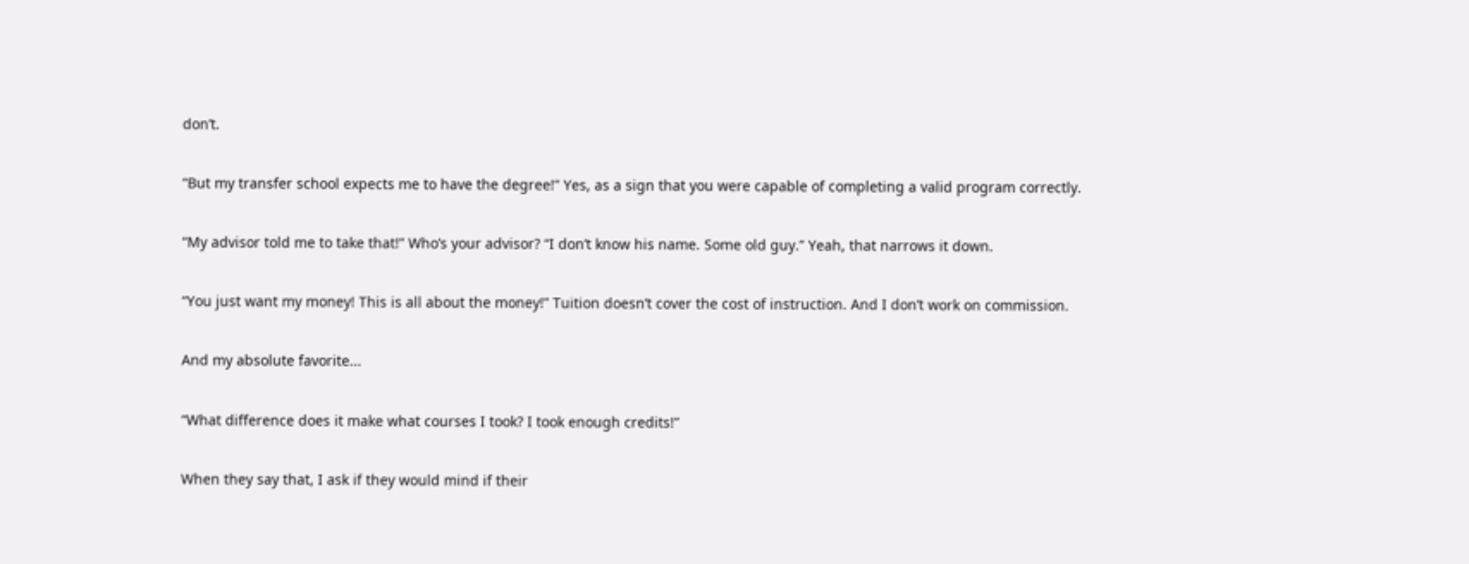don’t.

“But my transfer school expects me to have the degree!” Yes, as a sign that you were capable of completing a valid program correctly.

“My advisor told me to take that!” Who’s your advisor? “I don’t know his name. Some old guy.” Yeah, that narrows it down.

“You just want my money! This is all about the money!” Tuition doesn’t cover the cost of instruction. And I don’t work on commission.

And my absolute favorite...

“What difference does it make what courses I took? I took enough credits!”

When they say that, I ask if they would mind if their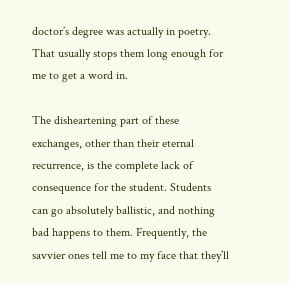doctor’s degree was actually in poetry. That usually stops them long enough for me to get a word in.

The disheartening part of these exchanges, other than their eternal recurrence, is the complete lack of consequence for the student. Students can go absolutely ballistic, and nothing bad happens to them. Frequently, the savvier ones tell me to my face that they’ll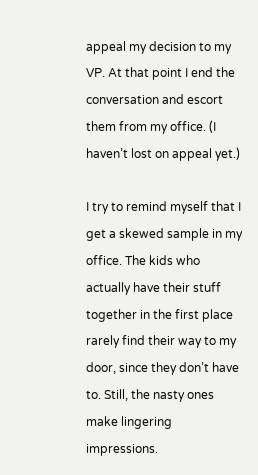appeal my decision to my VP. At that point I end the conversation and escort them from my office. (I haven’t lost on appeal yet.)

I try to remind myself that I get a skewed sample in my office. The kids who actually have their stuff together in the first place rarely find their way to my door, since they don’t have to. Still, the nasty ones make lingering impressions.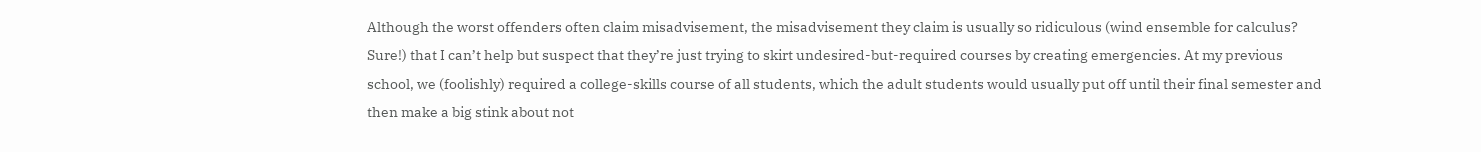Although the worst offenders often claim misadvisement, the misadvisement they claim is usually so ridiculous (wind ensemble for calculus? Sure!) that I can’t help but suspect that they’re just trying to skirt undesired-but-required courses by creating emergencies. At my previous school, we (foolishly) required a college-skills course of all students, which the adult students would usually put off until their final semester and then make a big stink about not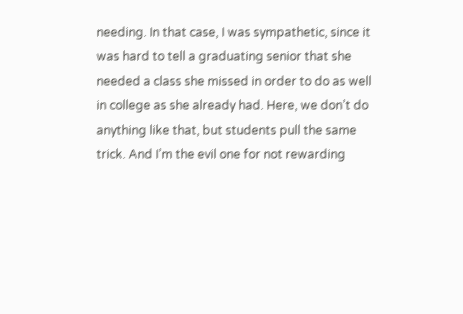needing. In that case, I was sympathetic, since it was hard to tell a graduating senior that she needed a class she missed in order to do as well in college as she already had. Here, we don’t do anything like that, but students pull the same trick. And I’m the evil one for not rewarding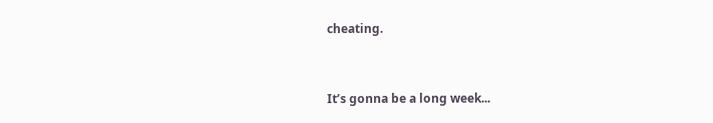cheating.


It’s gonna be a long week...